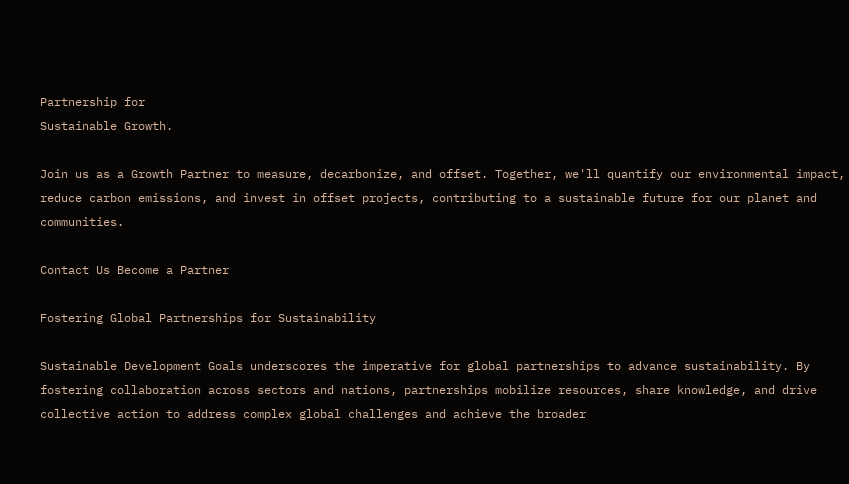Partnership for
Sustainable Growth.

Join us as a Growth Partner to measure, decarbonize, and offset. Together, we'll quantify our environmental impact, reduce carbon emissions, and invest in offset projects, contributing to a sustainable future for our planet and communities.

Contact Us Become a Partner

Fostering Global Partnerships for Sustainability

Sustainable Development Goals underscores the imperative for global partnerships to advance sustainability. By fostering collaboration across sectors and nations, partnerships mobilize resources, share knowledge, and drive collective action to address complex global challenges and achieve the broader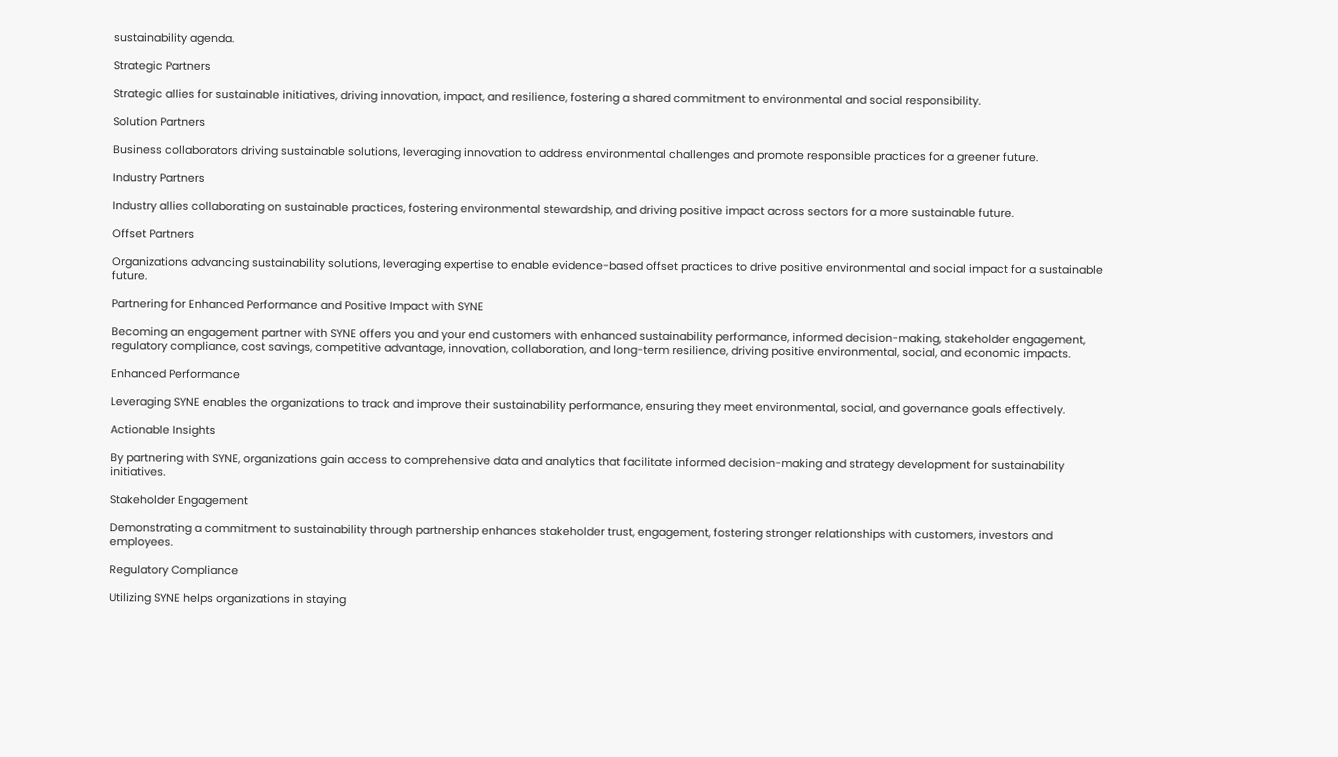sustainability agenda.

Strategic Partners

Strategic allies for sustainable initiatives, driving innovation, impact, and resilience, fostering a shared commitment to environmental and social responsibility.

Solution Partners

Business collaborators driving sustainable solutions, leveraging innovation to address environmental challenges and promote responsible practices for a greener future.

Industry Partners

Industry allies collaborating on sustainable practices, fostering environmental stewardship, and driving positive impact across sectors for a more sustainable future.

Offset Partners

Organizations advancing sustainability solutions, leveraging expertise to enable evidence-based offset practices to drive positive environmental and social impact for a sustainable future.

Partnering for Enhanced Performance and Positive Impact with SYNE

Becoming an engagement partner with SYNE offers you and your end customers with enhanced sustainability performance, informed decision-making, stakeholder engagement, regulatory compliance, cost savings, competitive advantage, innovation, collaboration, and long-term resilience, driving positive environmental, social, and economic impacts.

Enhanced Performance

Leveraging SYNE enables the organizations to track and improve their sustainability performance, ensuring they meet environmental, social, and governance goals effectively.

Actionable Insights

By partnering with SYNE, organizations gain access to comprehensive data and analytics that facilitate informed decision-making and strategy development for sustainability initiatives.

Stakeholder Engagement

Demonstrating a commitment to sustainability through partnership enhances stakeholder trust, engagement, fostering stronger relationships with customers, investors and employees.

Regulatory Compliance

Utilizing SYNE helps organizations in staying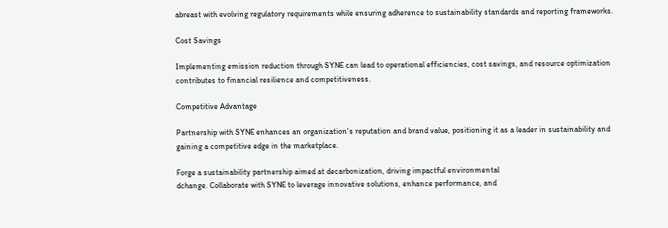abreast with evolving regulatory requirements while ensuring adherence to sustainability standards and reporting frameworks.

Cost Savings

Implementing emission reduction through SYNE can lead to operational efficiencies, cost savings, and resource optimization contributes to financial resilience and competitiveness.

Competitive Advantage

Partnership with SYNE enhances an organization's reputation and brand value, positioning it as a leader in sustainability and gaining a competitive edge in the marketplace.

Forge a sustainability partnership aimed at decarbonization, driving impactful environmental
dchange. Collaborate with SYNE to leverage innovative solutions, enhance performance, and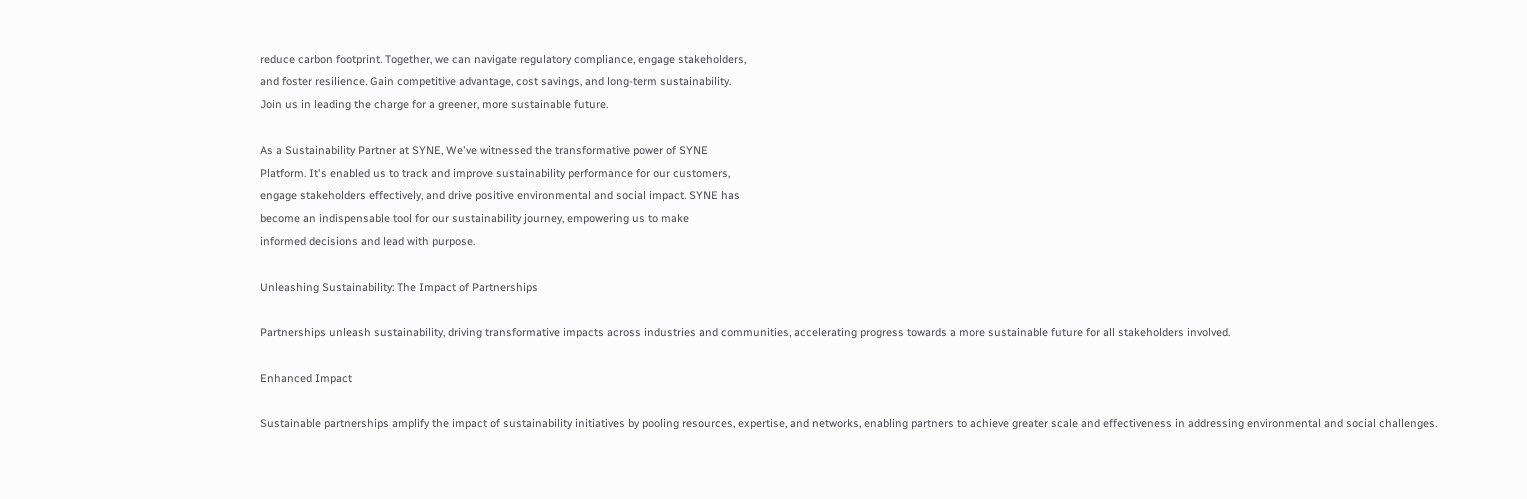reduce carbon footprint. Together, we can navigate regulatory compliance, engage stakeholders,
and foster resilience. Gain competitive advantage, cost savings, and long-term sustainability.
Join us in leading the charge for a greener, more sustainable future.

As a Sustainability Partner at SYNE, We've witnessed the transformative power of SYNE
Platform. It's enabled us to track and improve sustainability performance for our customers,
engage stakeholders effectively, and drive positive environmental and social impact. SYNE has
become an indispensable tool for our sustainability journey, empowering us to make
informed decisions and lead with purpose.

Unleashing Sustainability: The Impact of Partnerships

Partnerships unleash sustainability, driving transformative impacts across industries and communities, accelerating progress towards a more sustainable future for all stakeholders involved.

Enhanced Impact

Sustainable partnerships amplify the impact of sustainability initiatives by pooling resources, expertise, and networks, enabling partners to achieve greater scale and effectiveness in addressing environmental and social challenges.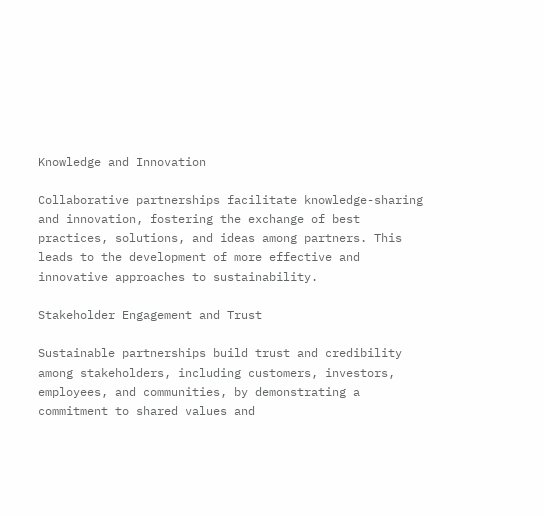Knowledge and Innovation

Collaborative partnerships facilitate knowledge-sharing and innovation, fostering the exchange of best practices, solutions, and ideas among partners. This leads to the development of more effective and innovative approaches to sustainability.

Stakeholder Engagement and Trust

Sustainable partnerships build trust and credibility among stakeholders, including customers, investors, employees, and communities, by demonstrating a commitment to shared values and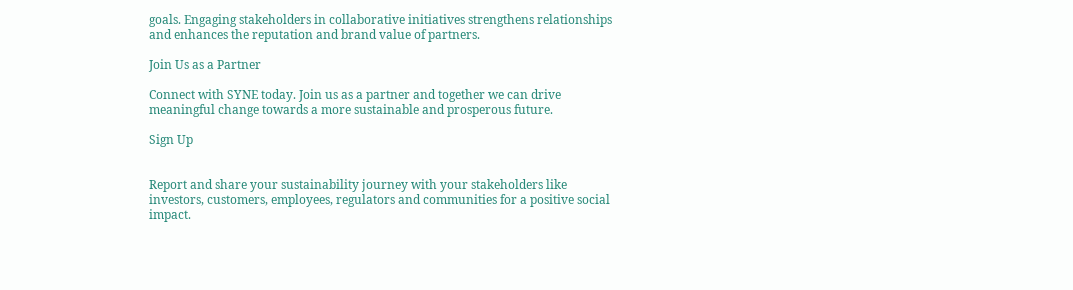goals. Engaging stakeholders in collaborative initiatives strengthens relationships and enhances the reputation and brand value of partners.

Join Us as a Partner

Connect with SYNE today. Join us as a partner and together we can drive meaningful change towards a more sustainable and prosperous future.

Sign Up


Report and share your sustainability journey with your stakeholders like investors, customers, employees, regulators and communities for a positive social impact.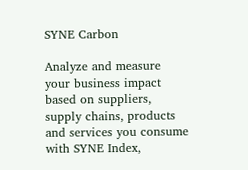SYNE Carbon

Analyze and measure your business impact based on suppliers, supply chains, products and services you consume with SYNE Index,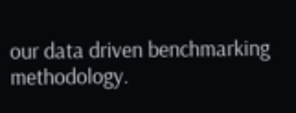our data driven benchmarking methodology.